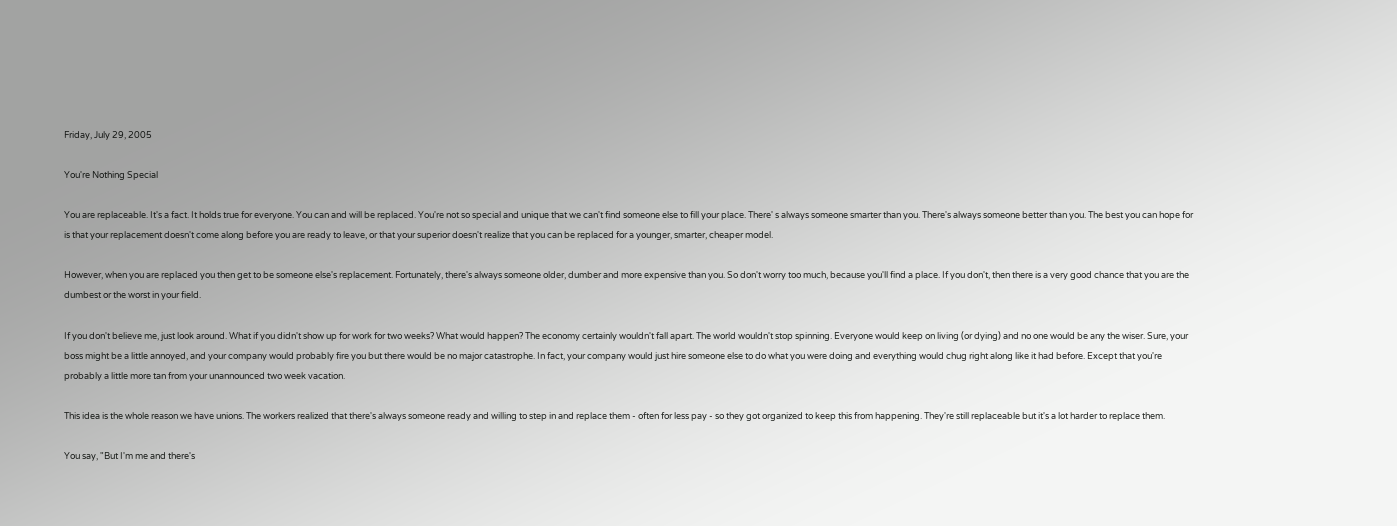Friday, July 29, 2005

You're Nothing Special

You are replaceable. It's a fact. It holds true for everyone. You can and will be replaced. You're not so special and unique that we can't find someone else to fill your place. There' s always someone smarter than you. There's always someone better than you. The best you can hope for is that your replacement doesn't come along before you are ready to leave, or that your superior doesn't realize that you can be replaced for a younger, smarter, cheaper model.

However, when you are replaced you then get to be someone else's replacement. Fortunately, there's always someone older, dumber and more expensive than you. So don't worry too much, because you'll find a place. If you don't, then there is a very good chance that you are the dumbest or the worst in your field.

If you don't believe me, just look around. What if you didn't show up for work for two weeks? What would happen? The economy certainly wouldn't fall apart. The world wouldn't stop spinning. Everyone would keep on living (or dying) and no one would be any the wiser. Sure, your boss might be a little annoyed, and your company would probably fire you but there would be no major catastrophe. In fact, your company would just hire someone else to do what you were doing and everything would chug right along like it had before. Except that you're probably a little more tan from your unannounced two week vacation.

This idea is the whole reason we have unions. The workers realized that there's always someone ready and willing to step in and replace them - often for less pay - so they got organized to keep this from happening. They're still replaceable but it's a lot harder to replace them.

You say, "But I'm me and there's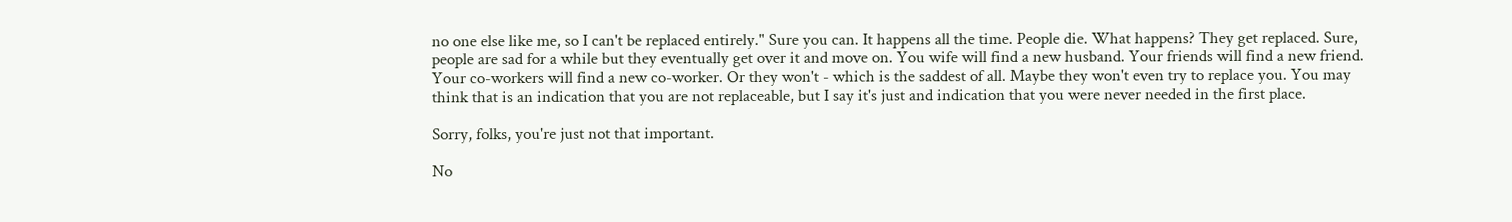no one else like me, so I can't be replaced entirely." Sure you can. It happens all the time. People die. What happens? They get replaced. Sure, people are sad for a while but they eventually get over it and move on. You wife will find a new husband. Your friends will find a new friend. Your co-workers will find a new co-worker. Or they won't - which is the saddest of all. Maybe they won't even try to replace you. You may think that is an indication that you are not replaceable, but I say it's just and indication that you were never needed in the first place.

Sorry, folks, you're just not that important.

No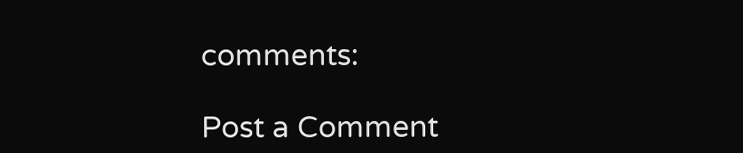comments:

Post a Comment